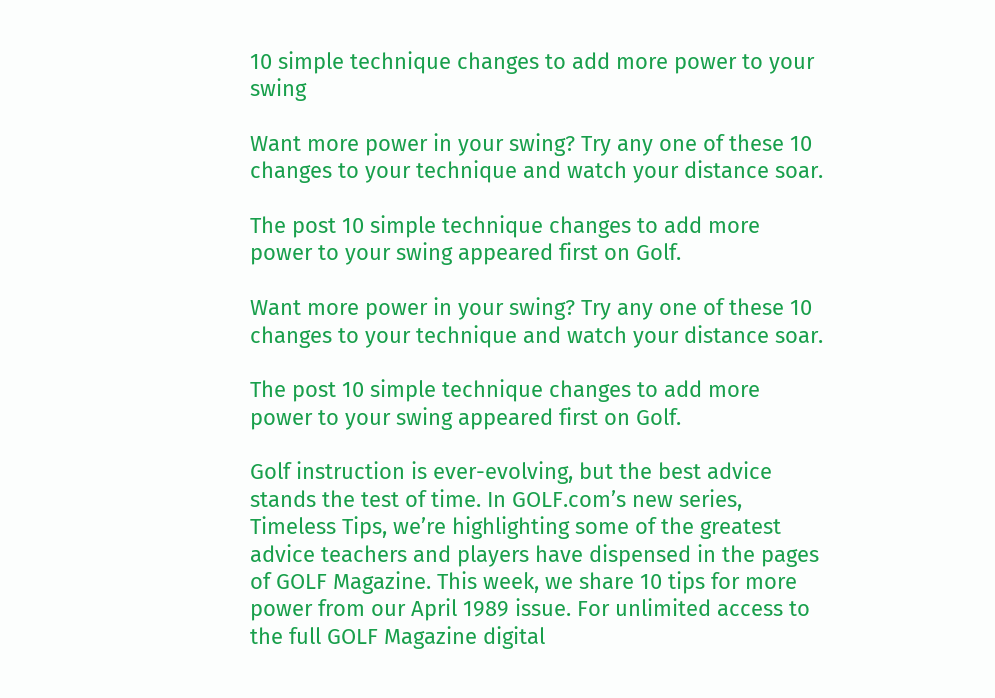10 simple technique changes to add more power to your swing

Want more power in your swing? Try any one of these 10 changes to your technique and watch your distance soar.

The post 10 simple technique changes to add more power to your swing appeared first on Golf.

Want more power in your swing? Try any one of these 10 changes to your technique and watch your distance soar.

The post 10 simple technique changes to add more power to your swing appeared first on Golf.

Golf instruction is ever-evolving, but the best advice stands the test of time. In GOLF.com’s new series, Timeless Tips, we’re highlighting some of the greatest advice teachers and players have dispensed in the pages of GOLF Magazine. This week, we share 10 tips for more power from our April 1989 issue. For unlimited access to the full GOLF Magazine digital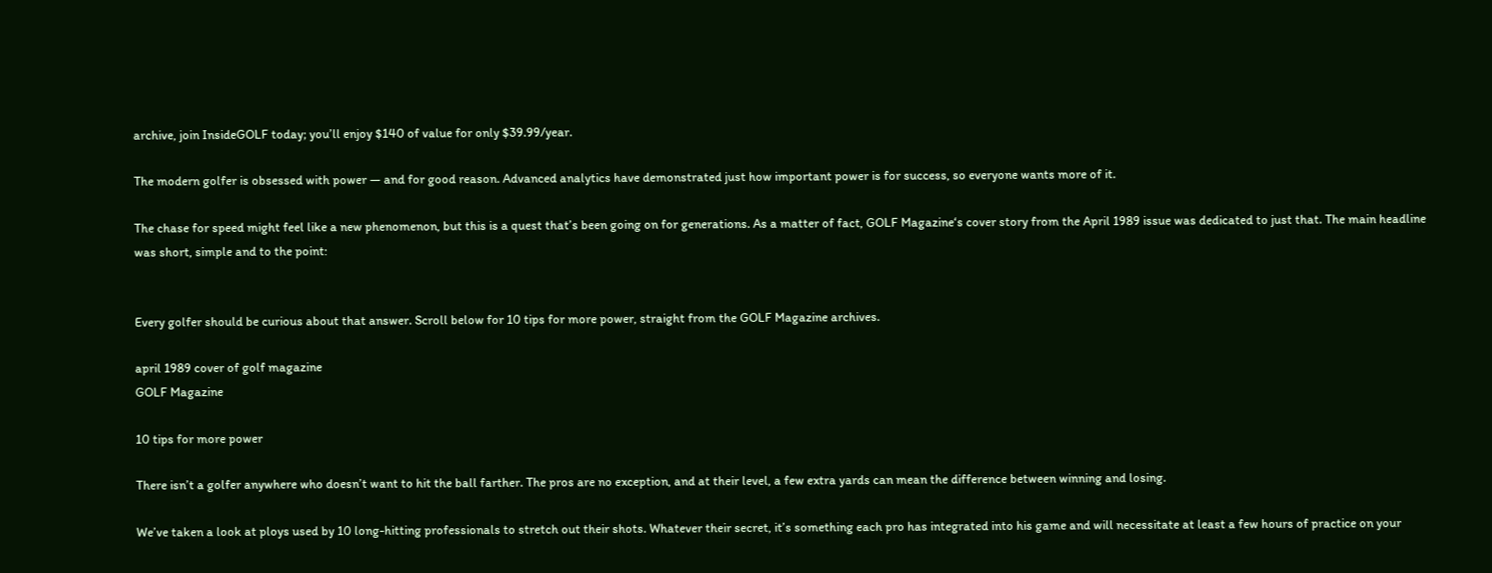archive, join InsideGOLF today; you’ll enjoy $140 of value for only $39.99/year.

The modern golfer is obsessed with power — and for good reason. Advanced analytics have demonstrated just how important power is for success, so everyone wants more of it.

The chase for speed might feel like a new phenomenon, but this is a quest that’s been going on for generations. As a matter of fact, GOLF Magazine‘s cover story from the April 1989 issue was dedicated to just that. The main headline was short, simple and to the point:


Every golfer should be curious about that answer. Scroll below for 10 tips for more power, straight from the GOLF Magazine archives.

april 1989 cover of golf magazine
GOLF Magazine

10 tips for more power

There isn’t a golfer anywhere who doesn’t want to hit the ball farther. The pros are no exception, and at their level, a few extra yards can mean the difference between winning and losing.

We’ve taken a look at ploys used by 10 long-hitting professionals to stretch out their shots. Whatever their secret, it’s something each pro has integrated into his game and will necessitate at least a few hours of practice on your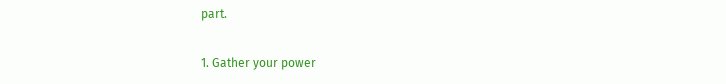part.

1. Gather your power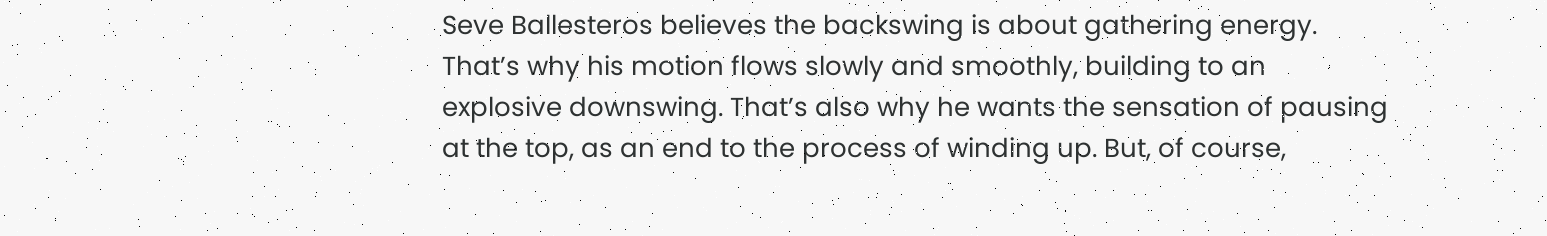Seve Ballesteros believes the backswing is about gathering energy. That’s why his motion flows slowly and smoothly, building to an explosive downswing. That’s also why he wants the sensation of pausing at the top, as an end to the process of winding up. But, of course,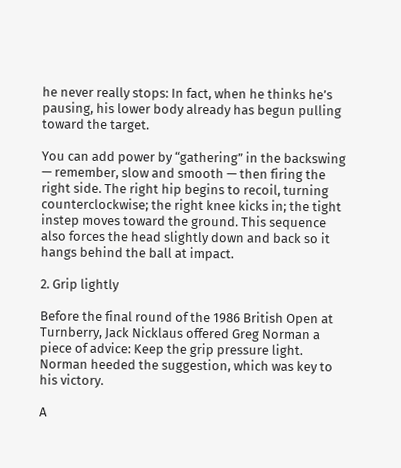he never really stops: In fact, when he thinks he’s pausing, his lower body already has begun pulling toward the target.

You can add power by “gathering” in the backswing — remember, slow and smooth — then firing the right side. The right hip begins to recoil, turning counterclockwise; the right knee kicks in; the tight instep moves toward the ground. This sequence also forces the head slightly down and back so it hangs behind the ball at impact.

2. Grip lightly

Before the final round of the 1986 British Open at Turnberry, Jack Nicklaus offered Greg Norman a piece of advice: Keep the grip pressure light. Norman heeded the suggestion, which was key to his victory.

A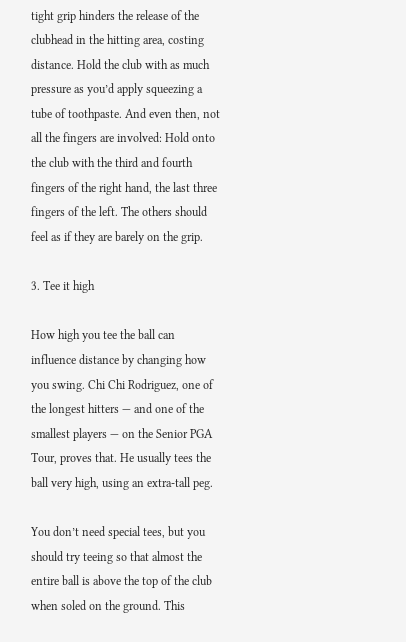tight grip hinders the release of the clubhead in the hitting area, costing distance. Hold the club with as much pressure as you’d apply squeezing a tube of toothpaste. And even then, not all the fingers are involved: Hold onto the club with the third and fourth fingers of the right hand, the last three fingers of the left. The others should feel as if they are barely on the grip.

3. Tee it high

How high you tee the ball can influence distance by changing how you swing. Chi Chi Rodriguez, one of the longest hitters — and one of the smallest players — on the Senior PGA Tour, proves that. He usually tees the ball very high, using an extra-tall peg.

You don’t need special tees, but you should try teeing so that almost the entire ball is above the top of the club when soled on the ground. This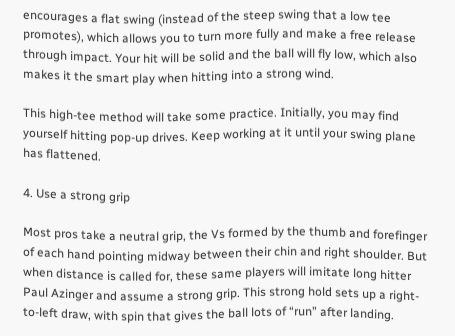encourages a flat swing (instead of the steep swing that a low tee promotes), which allows you to turn more fully and make a free release through impact. Your hit will be solid and the ball will fly low, which also makes it the smart play when hitting into a strong wind.

This high-tee method will take some practice. Initially, you may find yourself hitting pop-up drives. Keep working at it until your swing plane has flattened.

4. Use a strong grip

Most pros take a neutral grip, the Vs formed by the thumb and forefinger of each hand pointing midway between their chin and right shoulder. But when distance is called for, these same players will imitate long hitter Paul Azinger and assume a strong grip. This strong hold sets up a right-to-left draw, with spin that gives the ball lots of “run” after landing.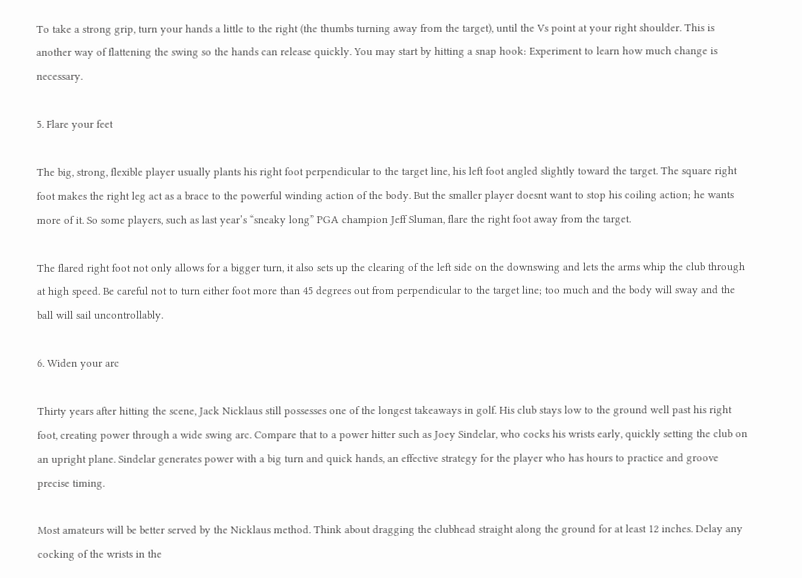To take a strong grip, turn your hands a little to the right (the thumbs turning away from the target), until the Vs point at your right shoulder. This is another way of flattening the swing so the hands can release quickly. You may start by hitting a snap hook: Experiment to learn how much change is necessary.

5. Flare your feet

The big, strong, flexible player usually plants his right foot perpendicular to the target line, his left foot angled slightly toward the target. The square right foot makes the right leg act as a brace to the powerful winding action of the body. But the smaller player doesnt want to stop his coiling action; he wants more of it. So some players, such as last year’s “sneaky long” PGA champion Jeff Sluman, flare the right foot away from the target.

The flared right foot not only allows for a bigger turn, it also sets up the clearing of the left side on the downswing and lets the arms whip the club through at high speed. Be careful not to turn either foot more than 45 degrees out from perpendicular to the target line; too much and the body will sway and the ball will sail uncontrollably.

6. Widen your arc

Thirty years after hitting the scene, Jack Nicklaus still possesses one of the longest takeaways in golf. His club stays low to the ground well past his right foot, creating power through a wide swing arc. Compare that to a power hitter such as Joey Sindelar, who cocks his wrists early, quickly setting the club on an upright plane. Sindelar generates power with a big turn and quick hands, an effective strategy for the player who has hours to practice and groove precise timing.

Most amateurs will be better served by the Nicklaus method. Think about dragging the clubhead straight along the ground for at least 12 inches. Delay any cocking of the wrists in the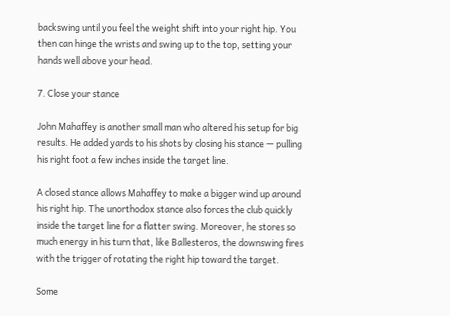backswing until you feel the weight shift into your right hip. You then can hinge the wrists and swing up to the top, setting your hands well above your head.

7. Close your stance

John Mahaffey is another small man who altered his setup for big results. He added yards to his shots by closing his stance — pulling his right foot a few inches inside the target line.

A closed stance allows Mahaffey to make a bigger wind up around his right hip. The unorthodox stance also forces the club quickly inside the target line for a flatter swing. Moreover, he stores so much energy in his turn that, like Ballesteros, the downswing fires with the trigger of rotating the right hip toward the target.

Some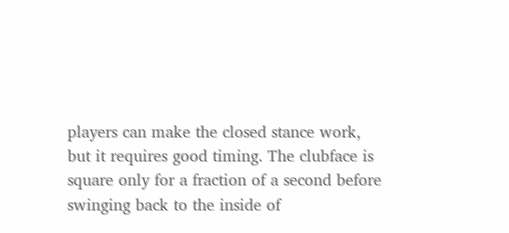players can make the closed stance work, but it requires good timing. The clubface is square only for a fraction of a second before swinging back to the inside of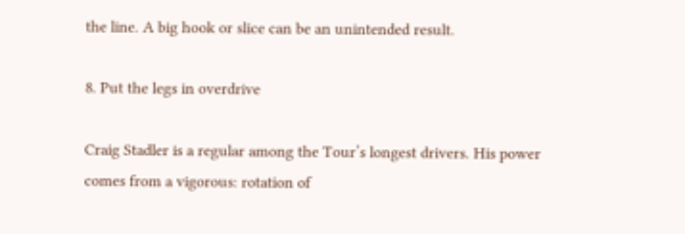the line. A big hook or slice can be an unintended result.

8. Put the legs in overdrive

Craig Stadler is a regular among the Tour’s longest drivers. His power comes from a vigorous: rotation of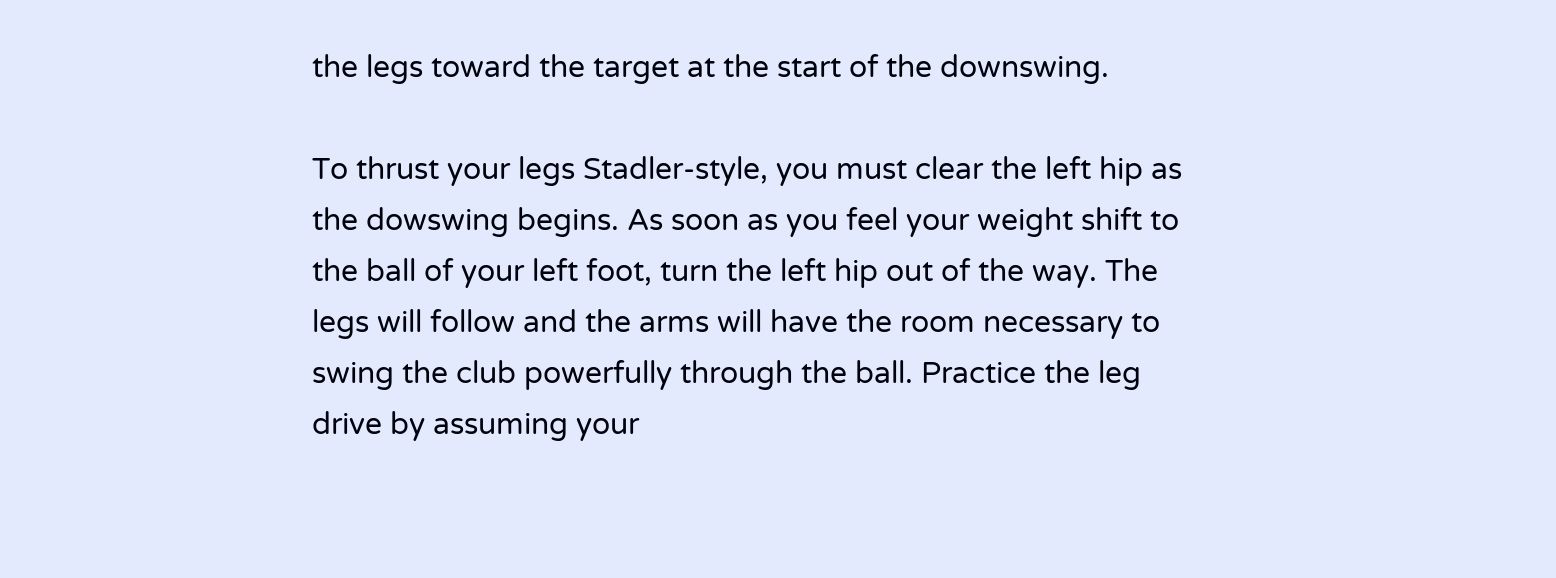the legs toward the target at the start of the downswing.

To thrust your legs Stadler-style, you must clear the left hip as the dowswing begins. As soon as you feel your weight shift to the ball of your left foot, turn the left hip out of the way. The legs will follow and the arms will have the room necessary to swing the club powerfully through the ball. Practice the leg drive by assuming your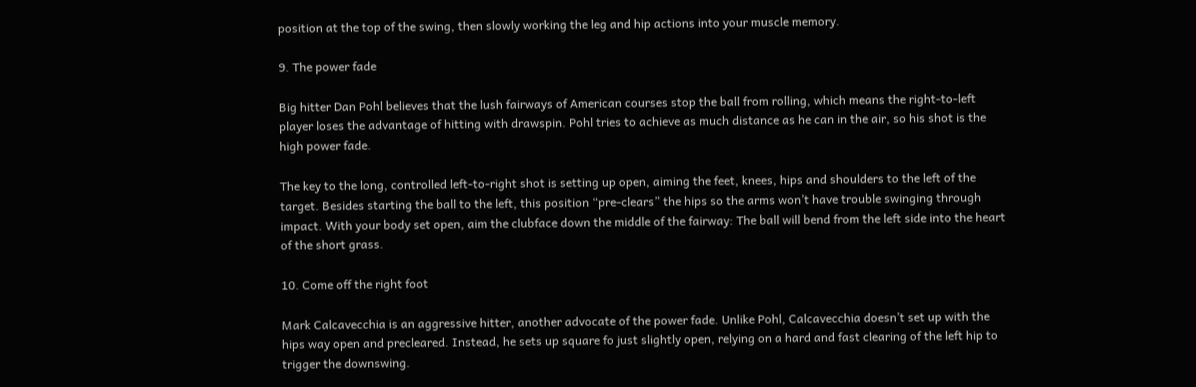position at the top of the swing, then slowly working the leg and hip actions into your muscle memory.

9. The power fade

Big hitter Dan Pohl believes that the lush fairways of American courses stop the ball from rolling, which means the right-to-left player loses the advantage of hitting with drawspin. Pohl tries to achieve as much distance as he can in the air, so his shot is the high power fade.

The key to the long, controlled left-to-right shot is setting up open, aiming the feet, knees, hips and shoulders to the left of the target. Besides starting the ball to the left, this position “pre-clears” the hips so the arms won’t have trouble swinging through impact. With your body set open, aim the clubface down the middle of the fairway: The ball will bend from the left side into the heart of the short grass.

10. Come off the right foot

Mark Calcavecchia is an aggressive hitter, another advocate of the power fade. Unlike Pohl, Calcavecchia doesn’t set up with the hips way open and precleared. Instead, he sets up square fo just slightly open, relying on a hard and fast clearing of the left hip to trigger the downswing.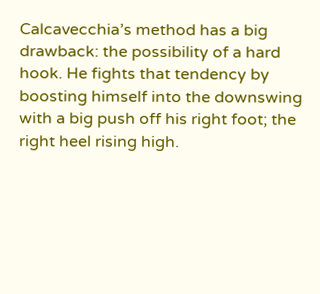Calcavecchia’s method has a big drawback: the possibility of a hard hook. He fights that tendency by boosting himself into the downswing with a big push off his right foot; the right heel rising high.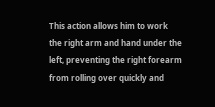This action allows him to work the right arm and hand under the left, preventing the right forearm from rolling over quickly and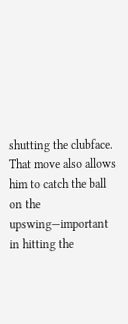shutting the clubface. That move also allows him to catch the ball on the upswing—important in hitting the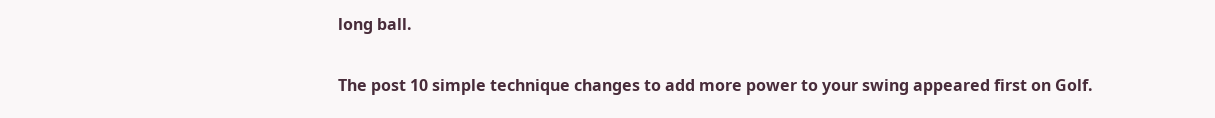long ball.

The post 10 simple technique changes to add more power to your swing appeared first on Golf.